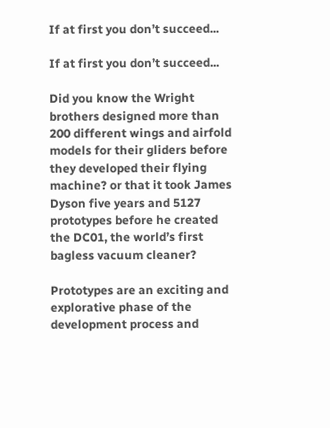If at first you don’t succeed...

If at first you don’t succeed...

Did you know the Wright brothers designed more than 200 different wings and airfold models for their gliders before they developed their flying machine? or that it took James Dyson five years and 5127 prototypes before he created the DC01, the world’s first bagless vacuum cleaner?

Prototypes are an exciting and explorative phase of the development process and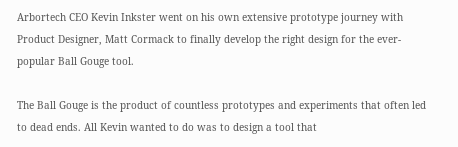Arbortech CEO Kevin Inkster went on his own extensive prototype journey with Product Designer, Matt Cormack to finally develop the right design for the ever-popular Ball Gouge tool.

The Ball Gouge is the product of countless prototypes and experiments that often led to dead ends. All Kevin wanted to do was to design a tool that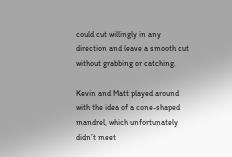could cut willingly in any direction and leave a smooth cut without grabbing or catching.

Kevin and Matt played around with the idea of a cone-shaped mandrel, which unfortunately didn’t meet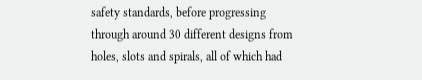safety standards, before progressing through around 30 different designs from holes, slots and spirals, all of which had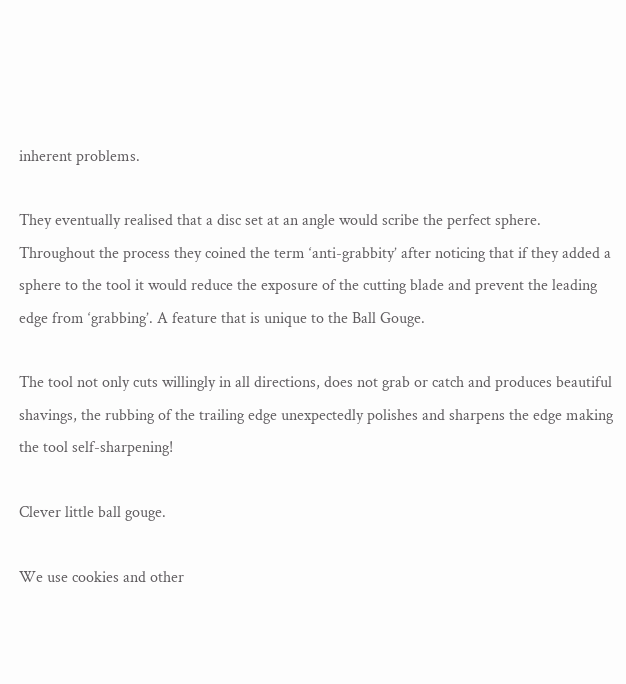inherent problems.

They eventually realised that a disc set at an angle would scribe the perfect sphere. Throughout the process they coined the term ‘anti-grabbity’ after noticing that if they added a sphere to the tool it would reduce the exposure of the cutting blade and prevent the leading edge from ‘grabbing’. A feature that is unique to the Ball Gouge.

The tool not only cuts willingly in all directions, does not grab or catch and produces beautiful shavings, the rubbing of the trailing edge unexpectedly polishes and sharpens the edge making the tool self-sharpening!

Clever little ball gouge.

We use cookies and other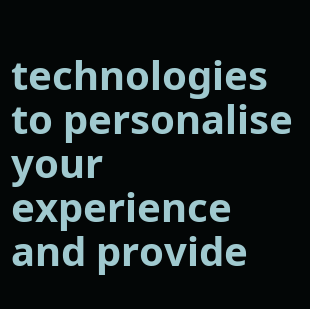technologies to personalise your experience and provide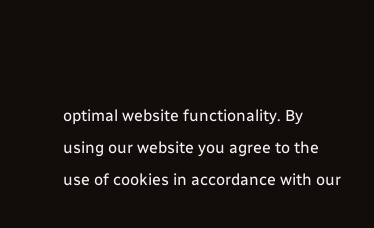optimal website functionality. By using our website you agree to the use of cookies in accordance with our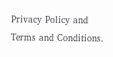Privacy Policy and Terms and Conditions.